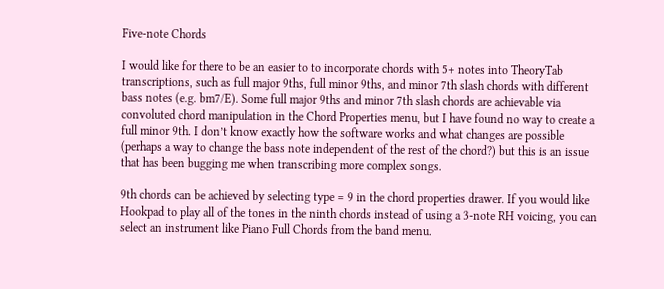Five-note Chords

I would like for there to be an easier to to incorporate chords with 5+ notes into TheoryTab transcriptions, such as full major 9ths, full minor 9ths, and minor 7th slash chords with different bass notes (e.g. bm7/E). Some full major 9ths and minor 7th slash chords are achievable via convoluted chord manipulation in the Chord Properties menu, but I have found no way to create a full minor 9th. I don’t know exactly how the software works and what changes are possible (perhaps a way to change the bass note independent of the rest of the chord?) but this is an issue that has been bugging me when transcribing more complex songs.

9th chords can be achieved by selecting type = 9 in the chord properties drawer. If you would like Hookpad to play all of the tones in the ninth chords instead of using a 3-note RH voicing, you can select an instrument like Piano Full Chords from the band menu.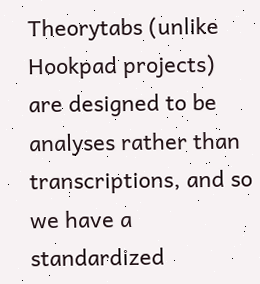Theorytabs (unlike Hookpad projects) are designed to be analyses rather than transcriptions, and so we have a standardized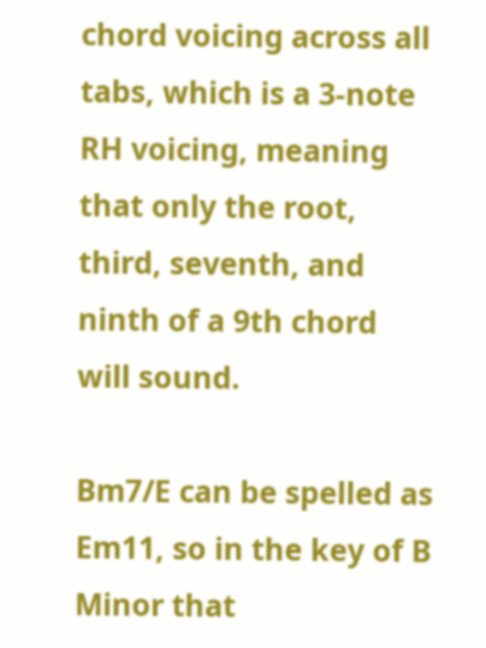chord voicing across all tabs, which is a 3-note RH voicing, meaning that only the root, third, seventh, and ninth of a 9th chord will sound.

Bm7/E can be spelled as Em11, so in the key of B Minor that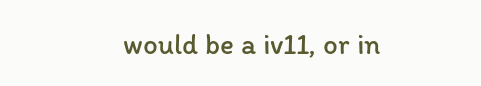would be a iv11, or in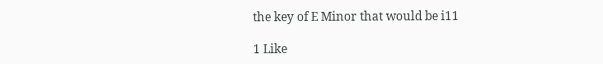the key of E Minor that would be i11

1 Like